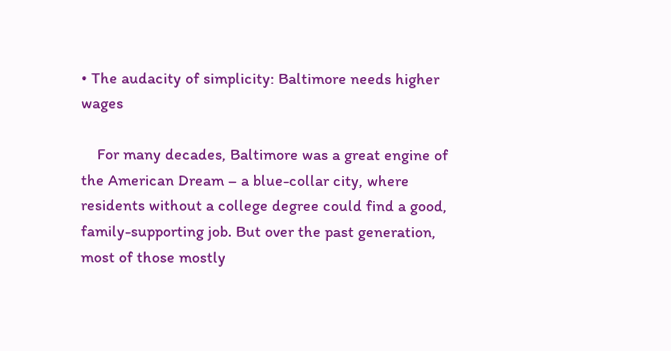• The audacity of simplicity: Baltimore needs higher wages

    For many decades, Baltimore was a great engine of the American Dream – a blue-collar city, where residents without a college degree could find a good, family-supporting job. But over the past generation, most of those mostly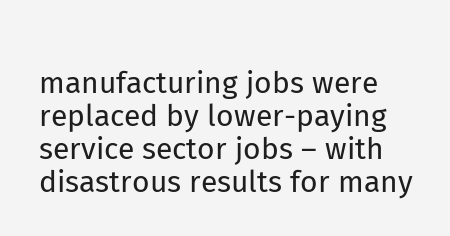manufacturing jobs were replaced by lower-paying service sector jobs – with disastrous results for many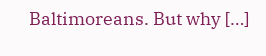Baltimoreans. But why […]